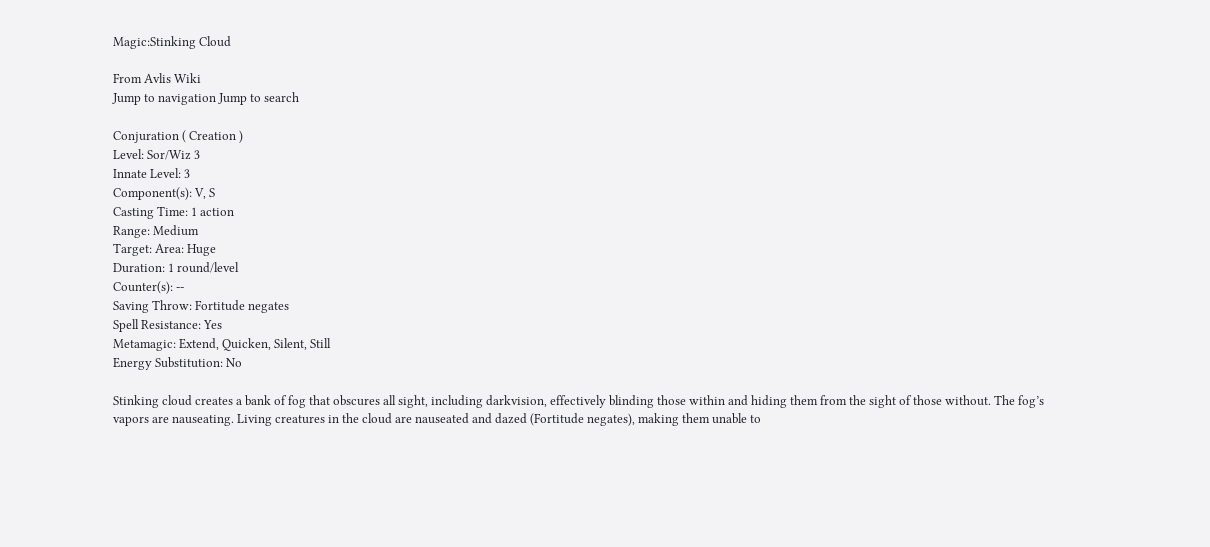Magic:Stinking Cloud

From Avlis Wiki
Jump to navigation Jump to search

Conjuration ( Creation )
Level: Sor/Wiz 3
Innate Level: 3
Component(s): V, S
Casting Time: 1 action
Range: Medium
Target: Area: Huge
Duration: 1 round/level
Counter(s): --
Saving Throw: Fortitude negates
Spell Resistance: Yes
Metamagic: Extend, Quicken, Silent, Still
Energy Substitution: No

Stinking cloud creates a bank of fog that obscures all sight, including darkvision, effectively blinding those within and hiding them from the sight of those without. The fog’s vapors are nauseating. Living creatures in the cloud are nauseated and dazed (Fortitude negates), making them unable to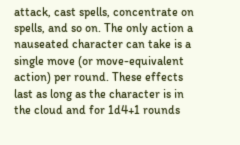attack, cast spells, concentrate on spells, and so on. The only action a nauseated character can take is a single move (or move-equivalent action) per round. These effects last as long as the character is in the cloud and for 1d4+1 rounds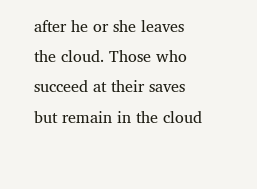after he or she leaves the cloud. Those who succeed at their saves but remain in the cloud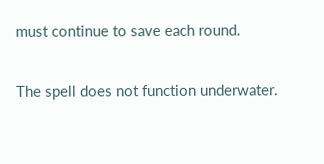must continue to save each round.

The spell does not function underwater.